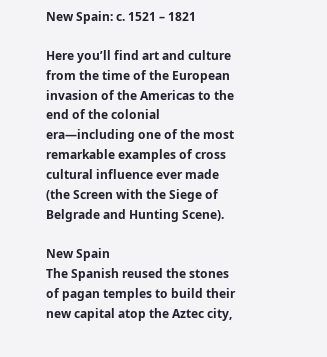New Spain: c. 1521 – 1821

Here you’ll find art and culture from the time of the European invasion of the Americas to the end of the colonial era—including one of the most remarkable examples of cross cultural influence ever made (the Screen with the Siege of Belgrade and Hunting Scene).

New Spain
The Spanish reused the stones of pagan temples to build their new capital atop the Aztec city,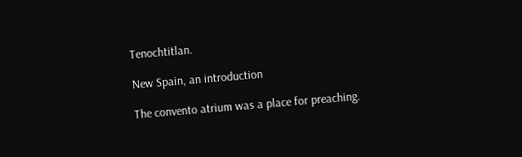Tenochtitlan.

New Spain, an introduction

The convento atrium was a place for preaching.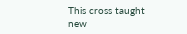This cross taught new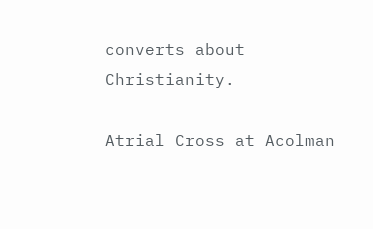converts about Christianity.

Atrial Cross at Acolman